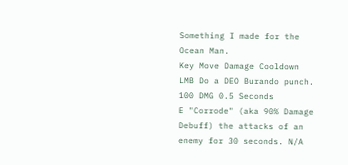Something I made for the Ocean Man.
Key Move Damage Cooldown
LMB Do a DEO Burando punch. 100 DMG 0.5 Seconds
E "Corrode" (aka 90% Damage Debuff) the attacks of an enemy for 30 seconds. N/A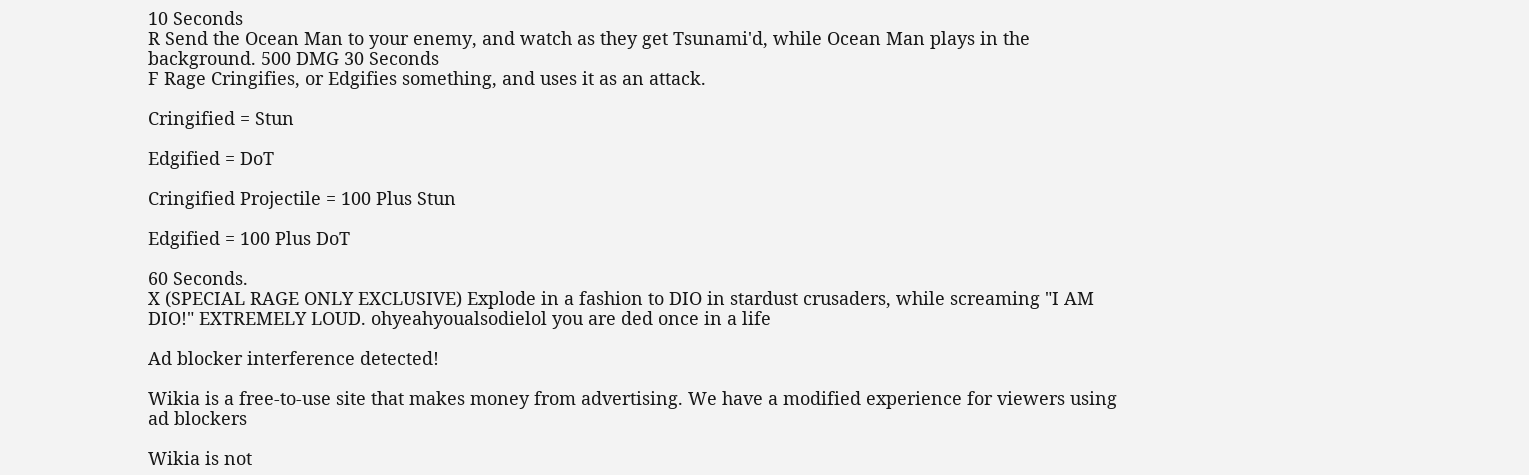10 Seconds
R Send the Ocean Man to your enemy, and watch as they get Tsunami'd, while Ocean Man plays in the background. 500 DMG 30 Seconds
F Rage Cringifies, or Edgifies something, and uses it as an attack.

Cringified = Stun

Edgified = DoT

Cringified Projectile = 100 Plus Stun

Edgified = 100 Plus DoT

60 Seconds.
X (SPECIAL RAGE ONLY EXCLUSIVE) Explode in a fashion to DIO in stardust crusaders, while screaming "I AM DIO!" EXTREMELY LOUD. ohyeahyoualsodielol you are ded once in a life

Ad blocker interference detected!

Wikia is a free-to-use site that makes money from advertising. We have a modified experience for viewers using ad blockers

Wikia is not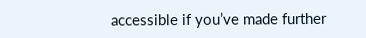accessible if you’ve made further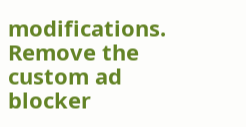modifications. Remove the custom ad blocker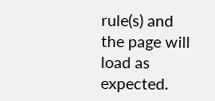rule(s) and the page will load as expected.